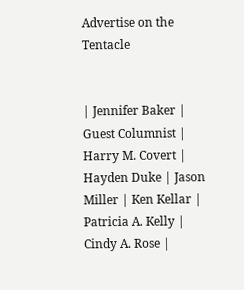Advertise on the Tentacle


| Jennifer Baker | Guest Columnist | Harry M. Covert | Hayden Duke | Jason Miller | Ken Kellar | Patricia A. Kelly | Cindy A. Rose |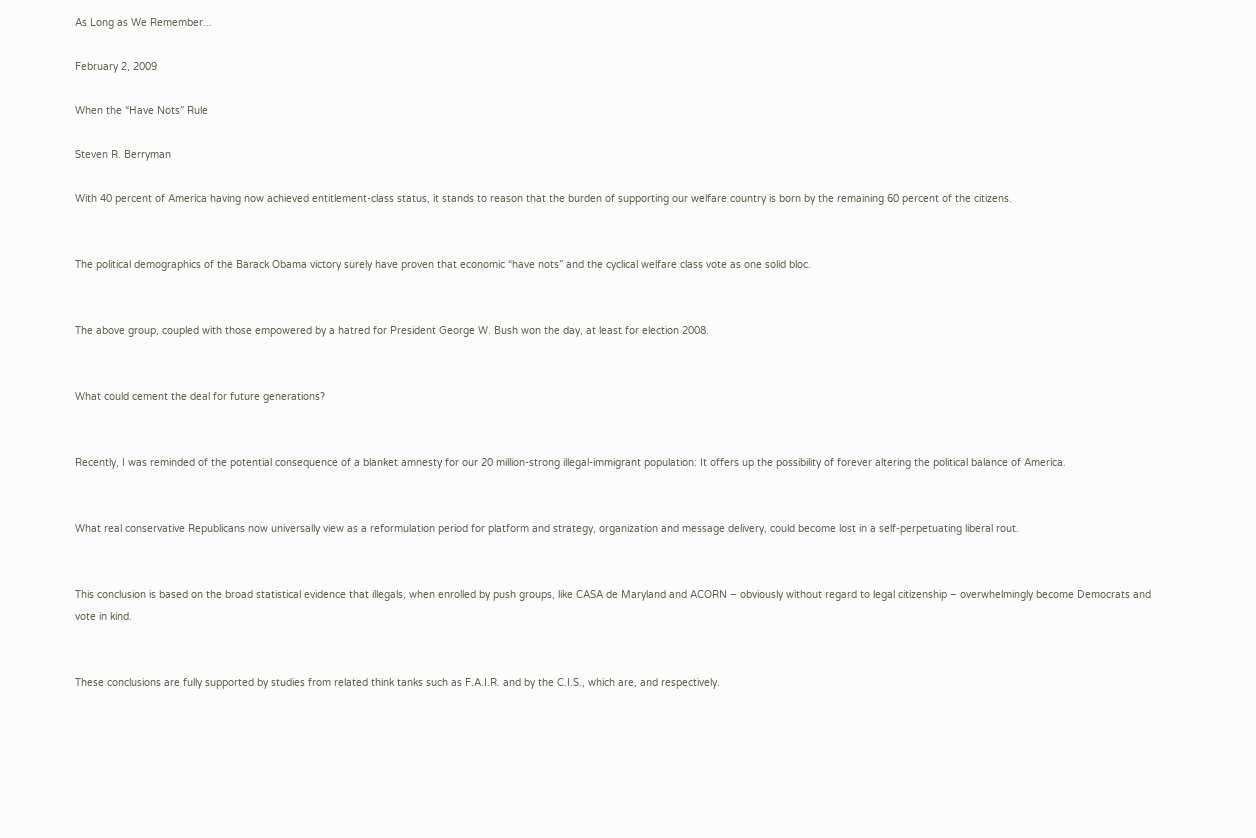As Long as We Remember...

February 2, 2009

When the “Have Nots” Rule

Steven R. Berryman

With 40 percent of America having now achieved entitlement-class status, it stands to reason that the burden of supporting our welfare country is born by the remaining 60 percent of the citizens.


The political demographics of the Barack Obama victory surely have proven that economic “have nots” and the cyclical welfare class vote as one solid bloc.


The above group, coupled with those empowered by a hatred for President George W. Bush won the day, at least for election 2008.


What could cement the deal for future generations?


Recently, I was reminded of the potential consequence of a blanket amnesty for our 20 million-strong illegal-immigrant population: It offers up the possibility of forever altering the political balance of America.


What real conservative Republicans now universally view as a reformulation period for platform and strategy, organization and message delivery, could become lost in a self-perpetuating liberal rout.


This conclusion is based on the broad statistical evidence that illegals, when enrolled by push groups, like CASA de Maryland and ACORN – obviously without regard to legal citizenship – overwhelmingly become Democrats and vote in kind.


These conclusions are fully supported by studies from related think tanks such as F.A.I.R. and by the C.I.S., which are, and respectively.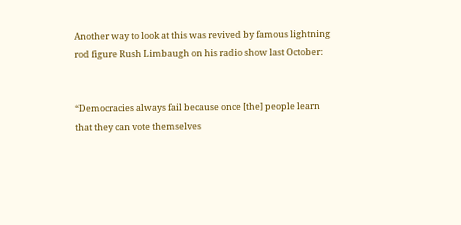Another way to look at this was revived by famous lightning rod figure Rush Limbaugh on his radio show last October:


“Democracies always fail because once [the] people learn that they can vote themselves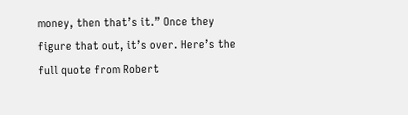money, then that’s it.” Once they figure that out, it’s over. Here’s the full quote from Robert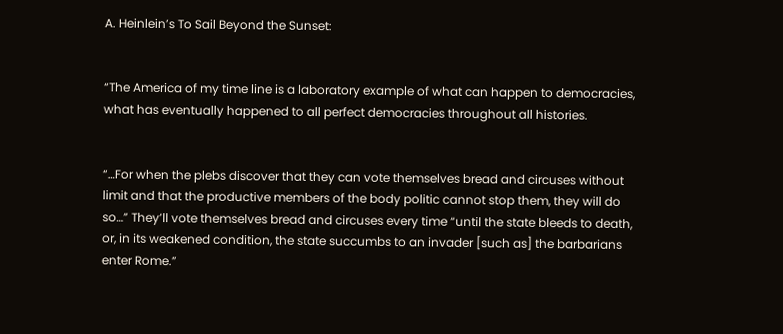A. Heinlein’s To Sail Beyond the Sunset:


“The America of my time line is a laboratory example of what can happen to democracies, what has eventually happened to all perfect democracies throughout all histories.


“…For when the plebs discover that they can vote themselves bread and circuses without limit and that the productive members of the body politic cannot stop them, they will do so…” They’ll vote themselves bread and circuses every time “until the state bleeds to death, or, in its weakened condition, the state succumbs to an invader [such as] the barbarians enter Rome.”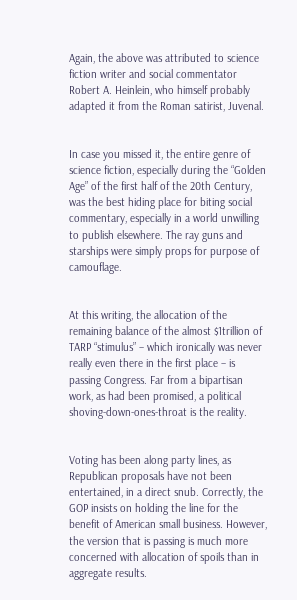Again, the above was attributed to science fiction writer and social commentator Robert A. Heinlein, who himself probably adapted it from the Roman satirist, Juvenal.


In case you missed it, the entire genre of science fiction, especially during the “Golden Age” of the first half of the 20th Century, was the best hiding place for biting social commentary, especially in a world unwilling to publish elsewhere. The ray guns and starships were simply props for purpose of camouflage.


At this writing, the allocation of the remaining balance of the almost $1trillion of TARP “stimulus” – which ironically was never really even there in the first place – is passing Congress. Far from a bipartisan work, as had been promised, a political shoving-down-ones-throat is the reality.


Voting has been along party lines, as Republican proposals have not been entertained, in a direct snub. Correctly, the GOP insists on holding the line for the benefit of American small business. However, the version that is passing is much more concerned with allocation of spoils than in aggregate results.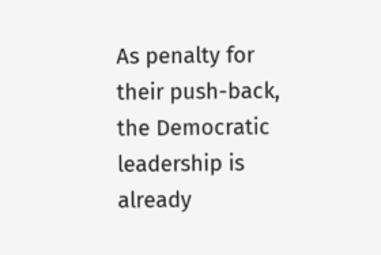As penalty for their push-back, the Democratic leadership is already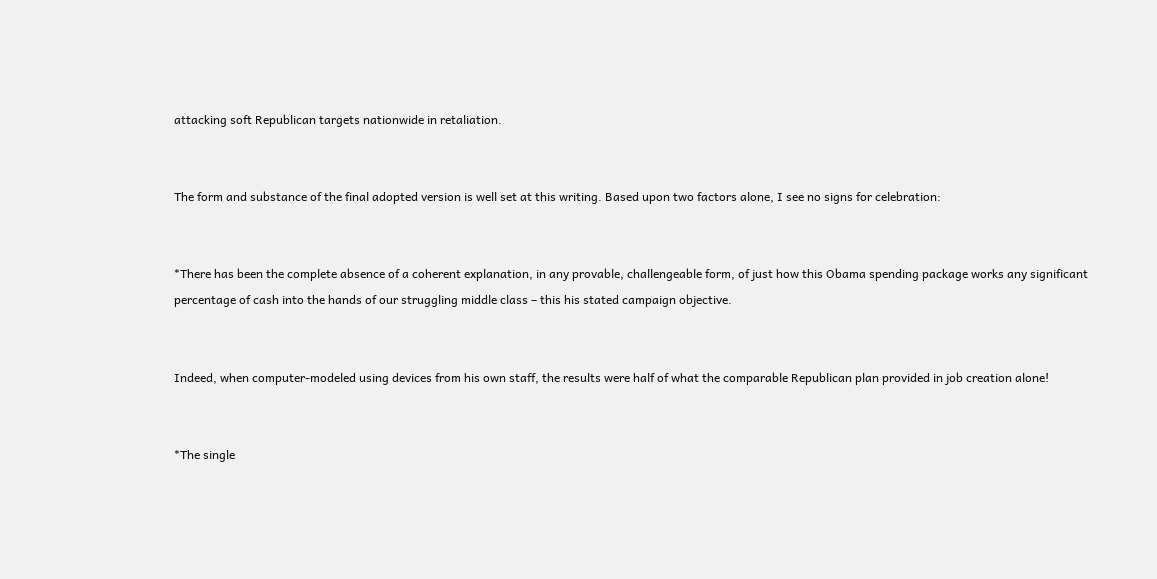attacking soft Republican targets nationwide in retaliation.


The form and substance of the final adopted version is well set at this writing. Based upon two factors alone, I see no signs for celebration:


*There has been the complete absence of a coherent explanation, in any provable, challengeable form, of just how this Obama spending package works any significant percentage of cash into the hands of our struggling middle class – this his stated campaign objective.


Indeed, when computer-modeled using devices from his own staff, the results were half of what the comparable Republican plan provided in job creation alone!


*The single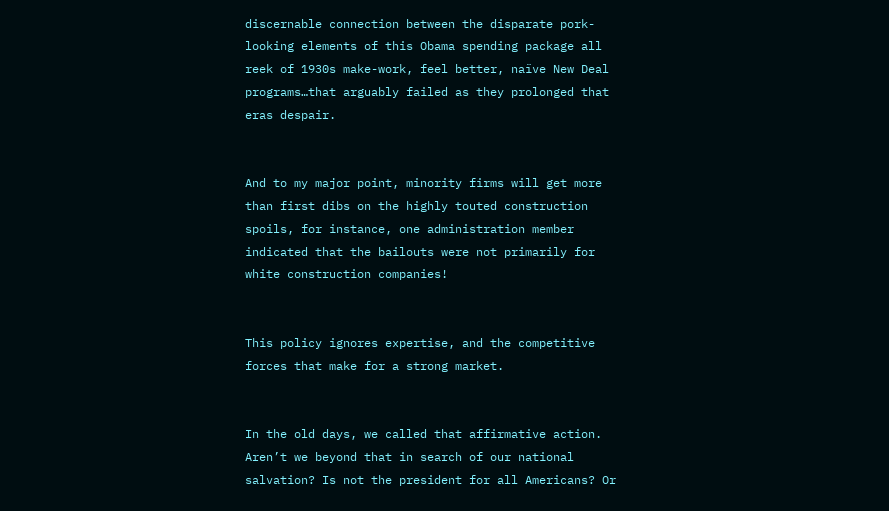discernable connection between the disparate pork-looking elements of this Obama spending package all reek of 1930s make-work, feel better, naïve New Deal programs…that arguably failed as they prolonged that eras despair.


And to my major point, minority firms will get more than first dibs on the highly touted construction spoils, for instance, one administration member indicated that the bailouts were not primarily for white construction companies!


This policy ignores expertise, and the competitive forces that make for a strong market.


In the old days, we called that affirmative action. Aren’t we beyond that in search of our national salvation? Is not the president for all Americans? Or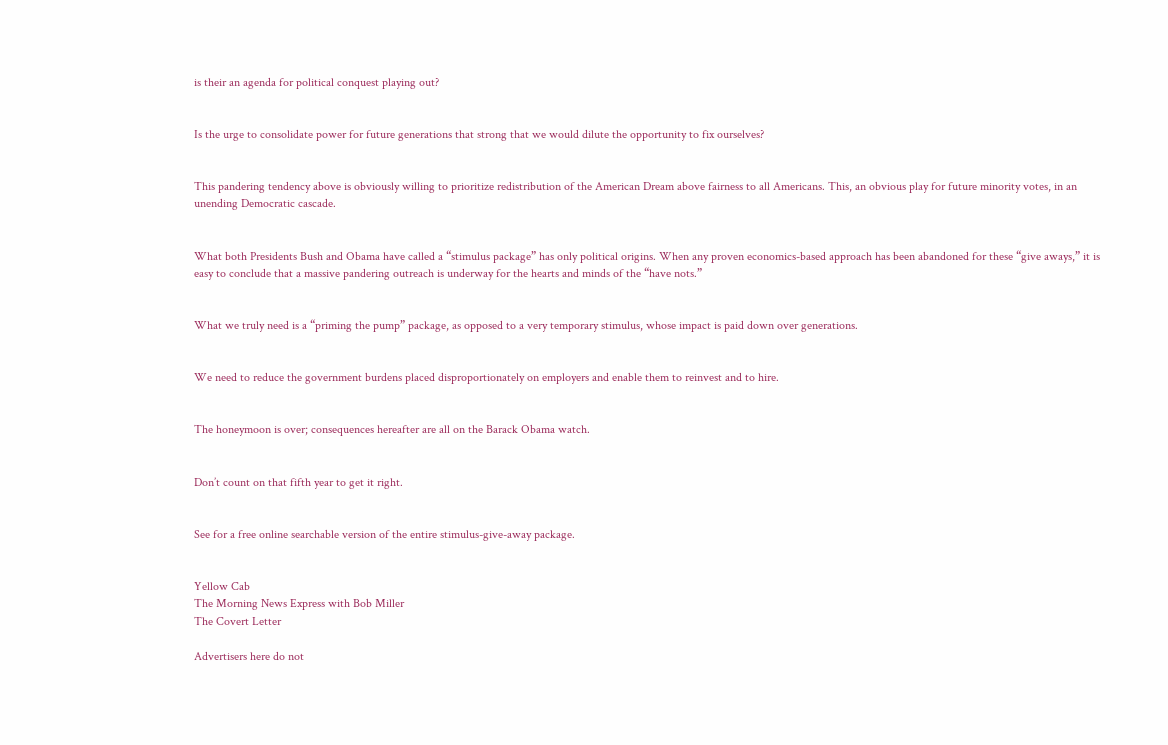is their an agenda for political conquest playing out?


Is the urge to consolidate power for future generations that strong that we would dilute the opportunity to fix ourselves?


This pandering tendency above is obviously willing to prioritize redistribution of the American Dream above fairness to all Americans. This, an obvious play for future minority votes, in an unending Democratic cascade.


What both Presidents Bush and Obama have called a “stimulus package” has only political origins. When any proven economics-based approach has been abandoned for these “give aways,” it is easy to conclude that a massive pandering outreach is underway for the hearts and minds of the “have nots.”


What we truly need is a “priming the pump” package, as opposed to a very temporary stimulus, whose impact is paid down over generations.


We need to reduce the government burdens placed disproportionately on employers and enable them to reinvest and to hire.


The honeymoon is over; consequences hereafter are all on the Barack Obama watch.


Don’t count on that fifth year to get it right.


See for a free online searchable version of the entire stimulus-give-away package.


Yellow Cab
The Morning News Express with Bob Miller
The Covert Letter

Advertisers here do not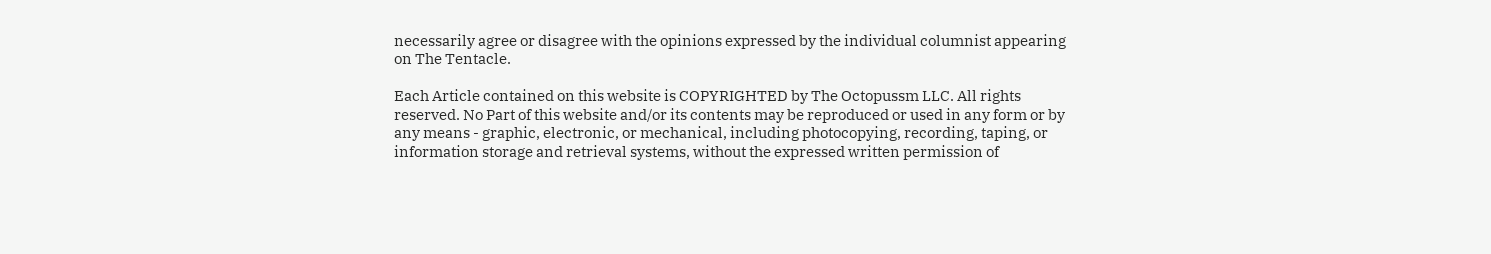necessarily agree or disagree with the opinions expressed by the individual columnist appearing on The Tentacle.

Each Article contained on this website is COPYRIGHTED by The Octopussm LLC. All rights reserved. No Part of this website and/or its contents may be reproduced or used in any form or by any means - graphic, electronic, or mechanical, including photocopying, recording, taping, or information storage and retrieval systems, without the expressed written permission of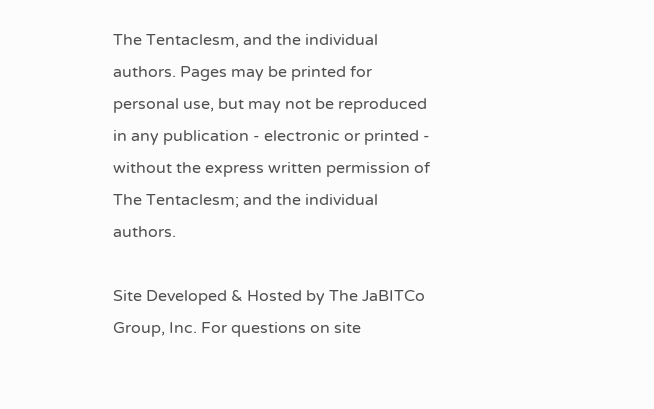The Tentaclesm, and the individual authors. Pages may be printed for personal use, but may not be reproduced in any publication - electronic or printed - without the express written permission of The Tentaclesm; and the individual authors.

Site Developed & Hosted by The JaBITCo Group, Inc. For questions on site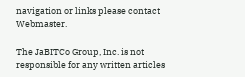navigation or links please contact Webmaster.

The JaBITCo Group, Inc. is not responsible for any written articles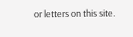or letters on this site.